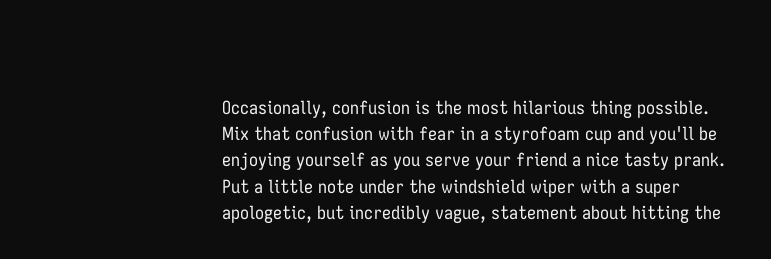Occasionally, confusion is the most hilarious thing possible. Mix that confusion with fear in a styrofoam cup and you'll be enjoying yourself as you serve your friend a nice tasty prank. Put a little note under the windshield wiper with a super apologetic, but incredibly vague, statement about hitting the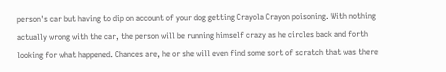person's car but having to dip on account of your dog getting Crayola Crayon poisoning. With nothing actually wrong with the car, the person will be running himself crazy as he circles back and forth looking for what happened. Chances are, he or she will even find some sort of scratch that was there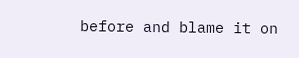before and blame it on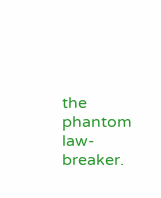the phantom law-breaker.